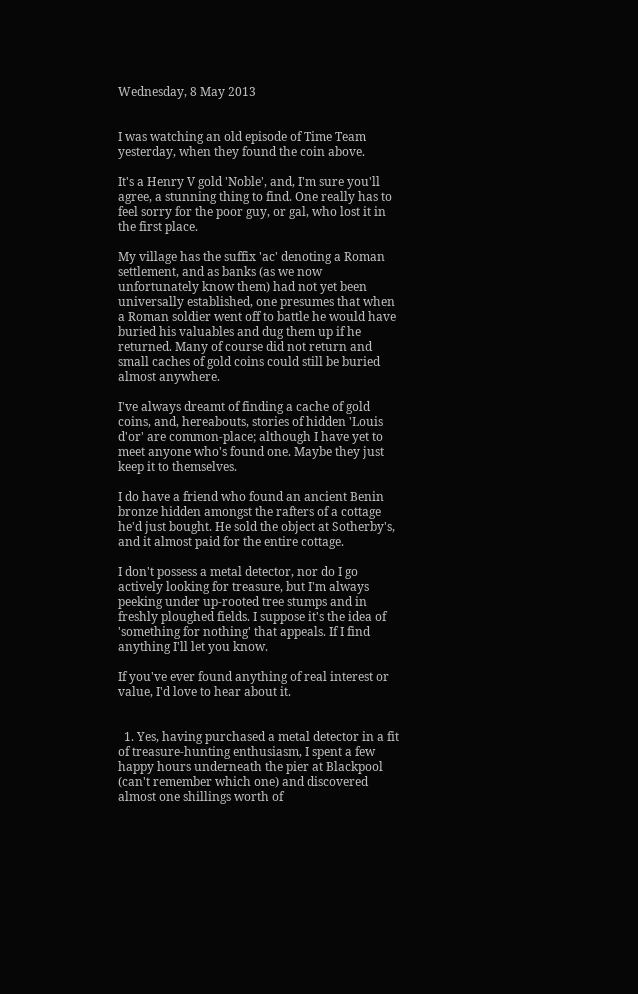Wednesday, 8 May 2013


I was watching an old episode of Time Team yesterday, when they found the coin above.

It's a Henry V gold 'Noble', and, I'm sure you'll agree, a stunning thing to find. One really has to feel sorry for the poor guy, or gal, who lost it in the first place.

My village has the suffix 'ac' denoting a Roman settlement, and as banks (as we now unfortunately know them) had not yet been universally established, one presumes that when a Roman soldier went off to battle he would have buried his valuables and dug them up if he returned. Many of course did not return and small caches of gold coins could still be buried almost anywhere.

I've always dreamt of finding a cache of gold coins, and, hereabouts, stories of hidden 'Louis d'or' are common-place; although I have yet to meet anyone who's found one. Maybe they just keep it to themselves.

I do have a friend who found an ancient Benin bronze hidden amongst the rafters of a cottage he'd just bought. He sold the object at Sotherby's, and it almost paid for the entire cottage.

I don't possess a metal detector, nor do I go actively looking for treasure, but I'm always peeking under up-rooted tree stumps and in freshly ploughed fields. I suppose it's the idea of 'something for nothing' that appeals. If I find anything I'll let you know.

If you've ever found anything of real interest or value, I'd love to hear about it.


  1. Yes, having purchased a metal detector in a fit of treasure-hunting enthusiasm, I spent a few happy hours underneath the pier at Blackpool (can't remember which one) and discovered almost one shillings worth of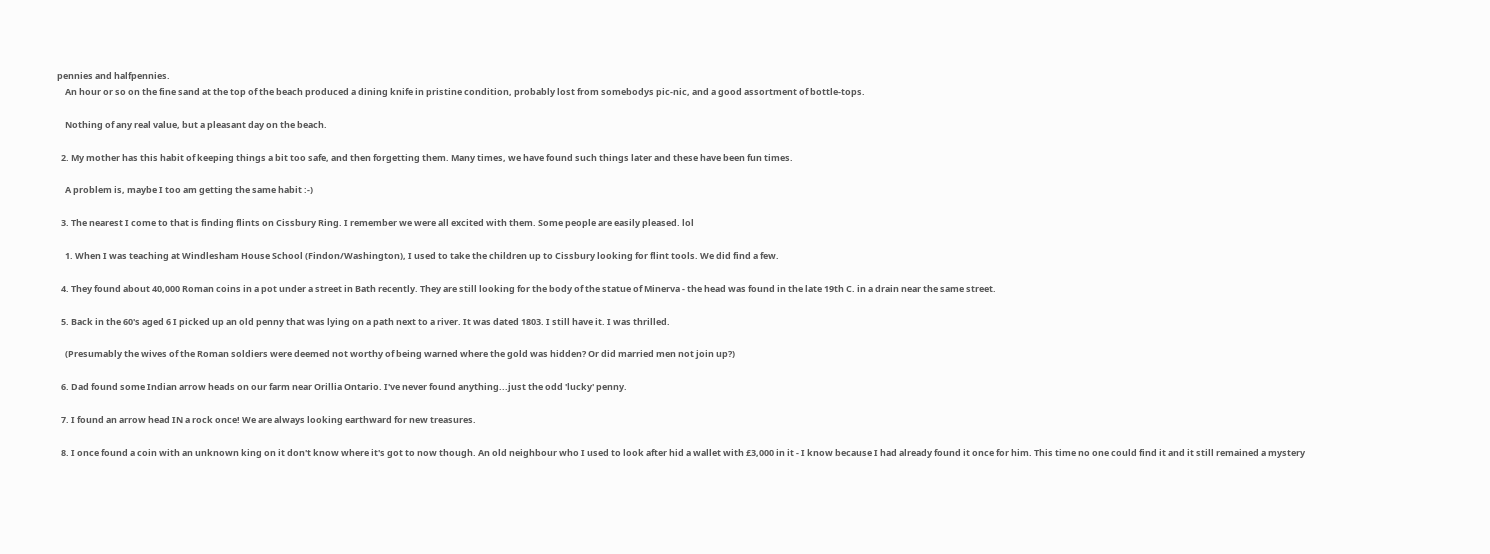pennies and halfpennies.
    An hour or so on the fine sand at the top of the beach produced a dining knife in pristine condition, probably lost from somebodys pic-nic, and a good assortment of bottle-tops.

    Nothing of any real value, but a pleasant day on the beach.

  2. My mother has this habit of keeping things a bit too safe, and then forgetting them. Many times, we have found such things later and these have been fun times.

    A problem is, maybe I too am getting the same habit :-)

  3. The nearest I come to that is finding flints on Cissbury Ring. I remember we were all excited with them. Some people are easily pleased. lol

    1. When I was teaching at Windlesham House School (Findon/Washington), I used to take the children up to Cissbury looking for flint tools. We did find a few.

  4. They found about 40,000 Roman coins in a pot under a street in Bath recently. They are still looking for the body of the statue of Minerva - the head was found in the late 19th C. in a drain near the same street.

  5. Back in the 60's aged 6 I picked up an old penny that was lying on a path next to a river. It was dated 1803. I still have it. I was thrilled.

    (Presumably the wives of the Roman soldiers were deemed not worthy of being warned where the gold was hidden? Or did married men not join up?)

  6. Dad found some Indian arrow heads on our farm near Orillia Ontario. I've never found anything...just the odd 'lucky' penny.

  7. I found an arrow head IN a rock once! We are always looking earthward for new treasures.

  8. I once found a coin with an unknown king on it don't know where it's got to now though. An old neighbour who I used to look after hid a wallet with £3,000 in it - I know because I had already found it once for him. This time no one could find it and it still remained a mystery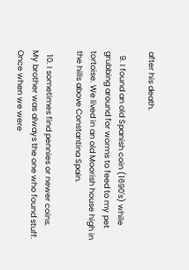after his death.

  9. I found an old Spanish coin (1690's) while grubbing around for worms to feed to my pet tortoise. We lived in an old Moorish house high in the hills above Constantina Spain.

  10. I sometimes find pennies or newer coins. My brother was always the one who found stuff. Once when we were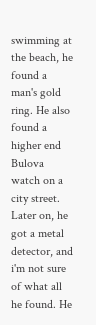swimming at the beach, he found a man's gold ring. He also found a higher end Bulova watch on a city street. Later on, he got a metal detector, and i'm not sure of what all he found. He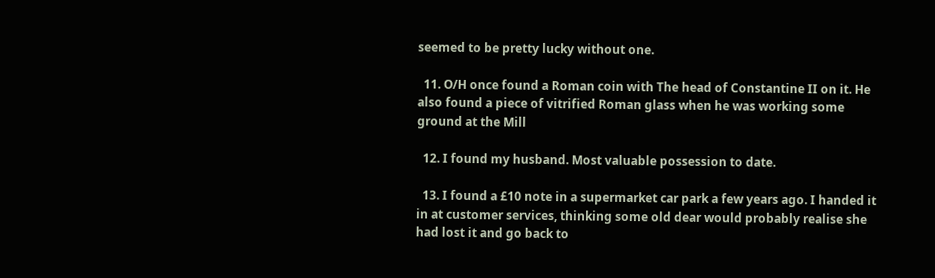seemed to be pretty lucky without one.

  11. O/H once found a Roman coin with The head of Constantine II on it. He also found a piece of vitrified Roman glass when he was working some ground at the Mill

  12. I found my husband. Most valuable possession to date.

  13. I found a £10 note in a supermarket car park a few years ago. I handed it in at customer services, thinking some old dear would probably realise she had lost it and go back to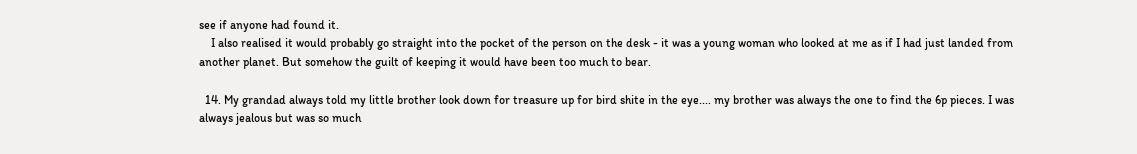see if anyone had found it.
    I also realised it would probably go straight into the pocket of the person on the desk - it was a young woman who looked at me as if I had just landed from another planet. But somehow the guilt of keeping it would have been too much to bear.

  14. My grandad always told my little brother look down for treasure up for bird shite in the eye.... my brother was always the one to find the 6p pieces. I was always jealous but was so much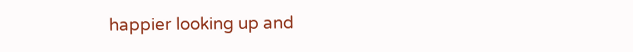happier looking up and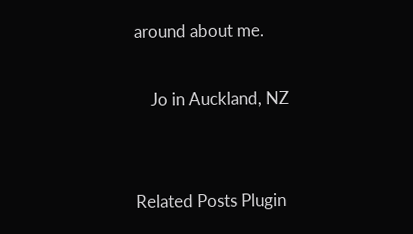around about me.

    Jo in Auckland, NZ


Related Posts Plugin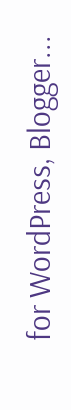for WordPress, Blogger...